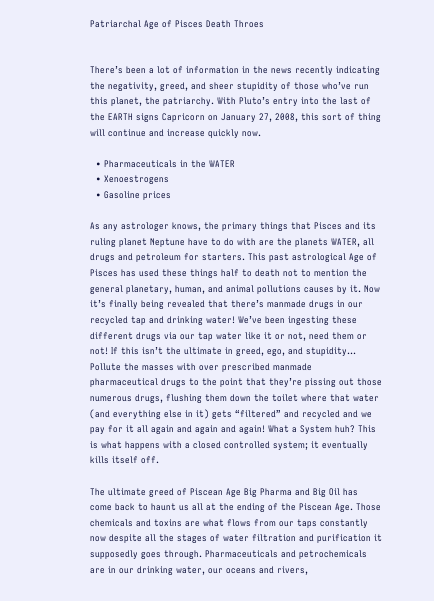Patriarchal Age of Pisces Death Throes


There’s been a lot of information in the news recently indicating the negativity, greed, and sheer stupidity of those who’ve run this planet, the patriarchy. With Pluto’s entry into the last of the EARTH signs Capricorn on January 27, 2008, this sort of thing will continue and increase quickly now.

  • Pharmaceuticals in the WATER
  • Xenoestrogens
  • Gasoline prices

As any astrologer knows, the primary things that Pisces and its ruling planet Neptune have to do with are the planets WATER, all drugs and petroleum for starters. This past astrological Age of Pisces has used these things half to death not to mention the general planetary, human, and animal pollutions causes by it. Now it’s finally being revealed that there’s manmade drugs in our recycled tap and drinking water! We’ve been ingesting these different drugs via our tap water like it or not, need them or not! If this isn’t the ultimate in greed, ego, and stupidity… Pollute the masses with over prescribed manmade pharmaceutical drugs to the point that they’re pissing out those numerous drugs, flushing them down the toilet where that water (and everything else in it) gets “filtered” and recycled and we pay for it all again and again and again! What a System huh? This is what happens with a closed controlled system; it eventually kills itself off.

The ultimate greed of Piscean Age Big Pharma and Big Oil has come back to haunt us all at the ending of the Piscean Age. Those chemicals and toxins are what flows from our taps constantly now despite all the stages of water filtration and purification it supposedly goes through. Pharmaceuticals and petrochemicals are in our drinking water, our oceans and rivers,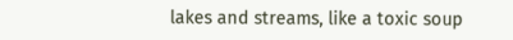lakes and streams, like a toxic soup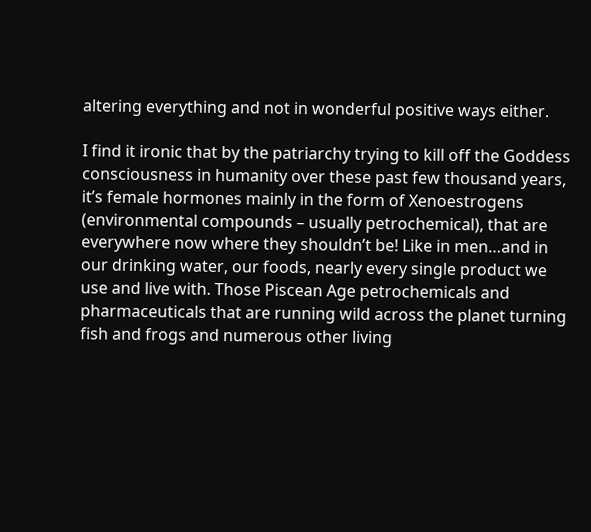altering everything and not in wonderful positive ways either.

I find it ironic that by the patriarchy trying to kill off the Goddess consciousness in humanity over these past few thousand years, it’s female hormones mainly in the form of Xenoestrogens (environmental compounds – usually petrochemical), that are everywhere now where they shouldn’t be! Like in men…and in our drinking water, our foods, nearly every single product we use and live with. Those Piscean Age petrochemicals and pharmaceuticals that are running wild across the planet turning fish and frogs and numerous other living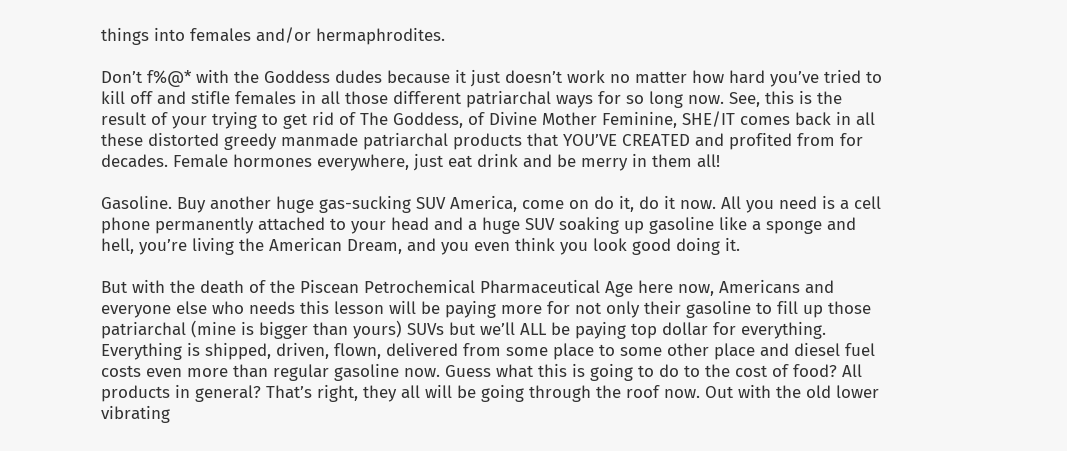things into females and/or hermaphrodites.

Don’t f%@* with the Goddess dudes because it just doesn’t work no matter how hard you’ve tried to kill off and stifle females in all those different patriarchal ways for so long now. See, this is the result of your trying to get rid of The Goddess, of Divine Mother Feminine, SHE/IT comes back in all these distorted greedy manmade patriarchal products that YOU’VE CREATED and profited from for decades. Female hormones everywhere, just eat drink and be merry in them all!

Gasoline. Buy another huge gas-sucking SUV America, come on do it, do it now. All you need is a cell phone permanently attached to your head and a huge SUV soaking up gasoline like a sponge and hell, you’re living the American Dream, and you even think you look good doing it.

But with the death of the Piscean Petrochemical Pharmaceutical Age here now, Americans and everyone else who needs this lesson will be paying more for not only their gasoline to fill up those patriarchal (mine is bigger than yours) SUVs but we’ll ALL be paying top dollar for everything. Everything is shipped, driven, flown, delivered from some place to some other place and diesel fuel costs even more than regular gasoline now. Guess what this is going to do to the cost of food? All products in general? That’s right, they all will be going through the roof now. Out with the old lower vibrating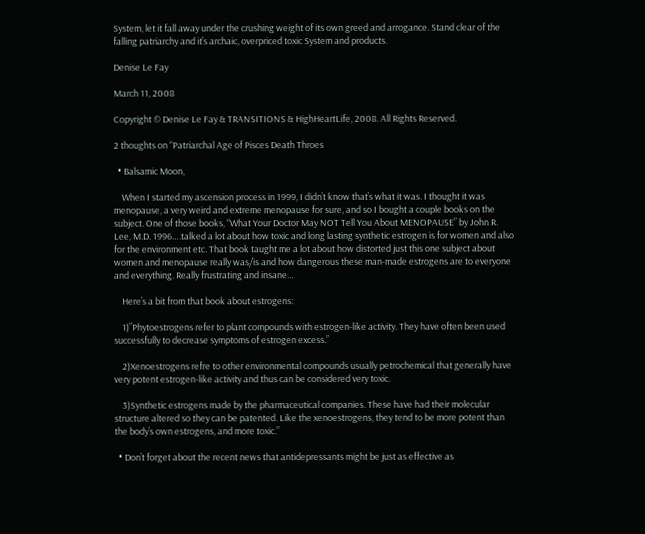System, let it fall away under the crushing weight of its own greed and arrogance. Stand clear of the falling patriarchy and it’s archaic, overpriced toxic System and products.

Denise Le Fay

March 11, 2008

Copyright © Denise Le Fay & TRANSITIONS & HighHeartLife, 2008. All Rights Reserved.

2 thoughts on “Patriarchal Age of Pisces Death Throes

  • Balsamic Moon,

    When I started my ascension process in 1999, I didn’t know that’s what it was. I thought it was menopause, a very weird and extreme menopause for sure, and so I bought a couple books on the subject. One of those books, “What Your Doctor May NOT Tell You About MENOPAUSE” by John R. Lee, M.D. 1996….talked a lot about how toxic and long lasting synthetic estrogen is for women and also for the environment etc. That book taught me a lot about how distorted just this one subject about women and menopause really was/is and how dangerous these man-made estrogens are to everyone and everything. Really frustrating and insane…

    Here’s a bit from that book about estrogens:

    1)”Phytoestrogens refer to plant compounds with estrogen-like activity. They have often been used successfully to decrease symptoms of estrogen excess.”

    2)Xenoestrogens refre to other environmental compounds usually petrochemical that generally have very potent estrogen-like activity and thus can be considered very toxic.

    3)Synthetic estrogens made by the pharmaceutical companies. These have had their molecular structure altered so they can be patented. Like the xenoestrogens, they tend to be more potent than the body’s own estrogens, and more toxic.”

  • Don’t forget about the recent news that antidepressants might be just as effective as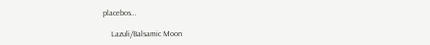placebos…

    Lazuli/Balsamic Moon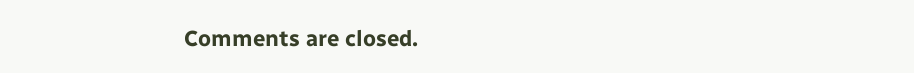Comments are closed.